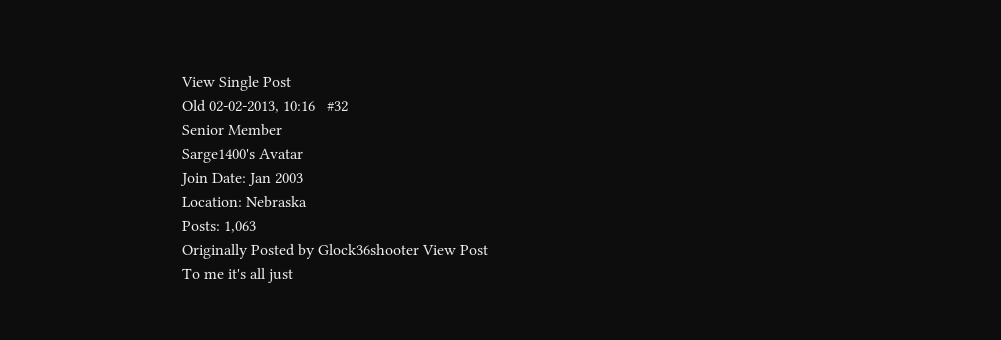View Single Post
Old 02-02-2013, 10:16   #32
Senior Member
Sarge1400's Avatar
Join Date: Jan 2003
Location: Nebraska
Posts: 1,063
Originally Posted by Glock36shooter View Post
To me it's all just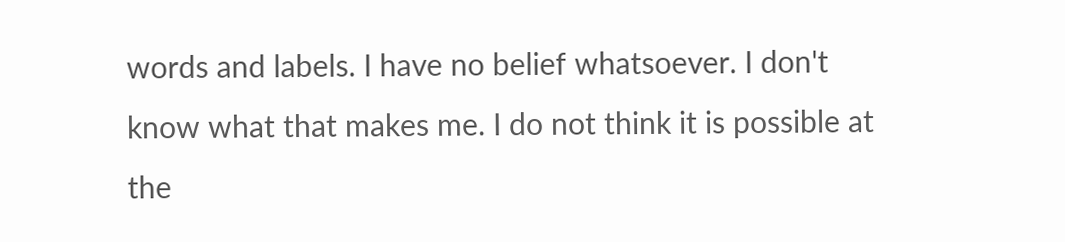words and labels. I have no belief whatsoever. I don't know what that makes me. I do not think it is possible at the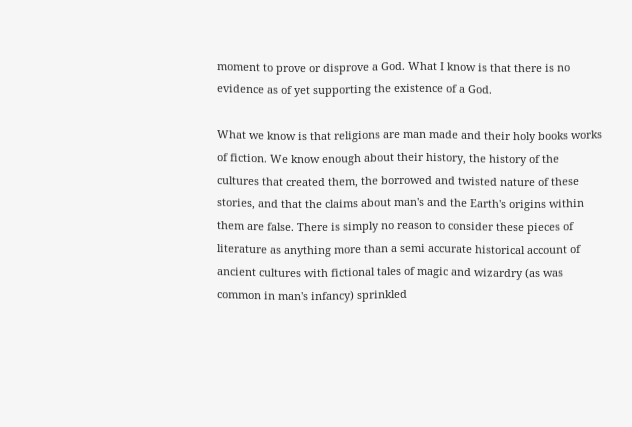moment to prove or disprove a God. What I know is that there is no evidence as of yet supporting the existence of a God.

What we know is that religions are man made and their holy books works of fiction. We know enough about their history, the history of the cultures that created them, the borrowed and twisted nature of these stories, and that the claims about man's and the Earth's origins within them are false. There is simply no reason to consider these pieces of literature as anything more than a semi accurate historical account of ancient cultures with fictional tales of magic and wizardry (as was common in man's infancy) sprinkled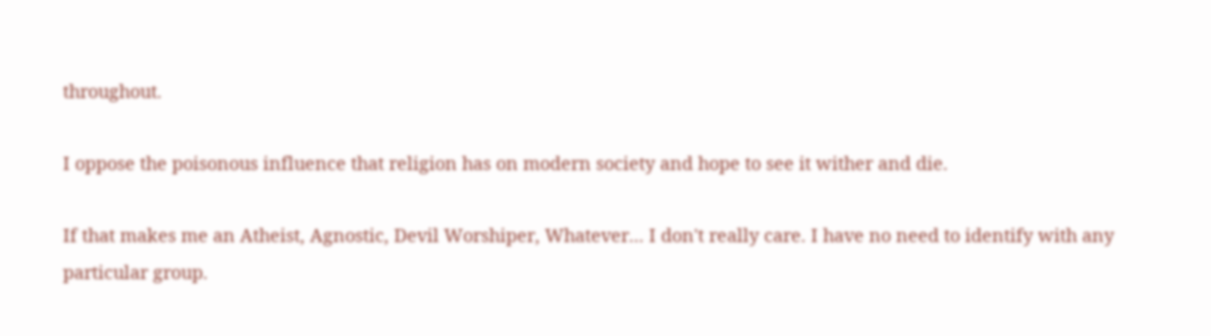throughout.

I oppose the poisonous influence that religion has on modern society and hope to see it wither and die.

If that makes me an Atheist, Agnostic, Devil Worshiper, Whatever... I don't really care. I have no need to identify with any particular group.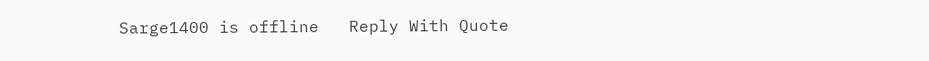Sarge1400 is offline   Reply With Quote